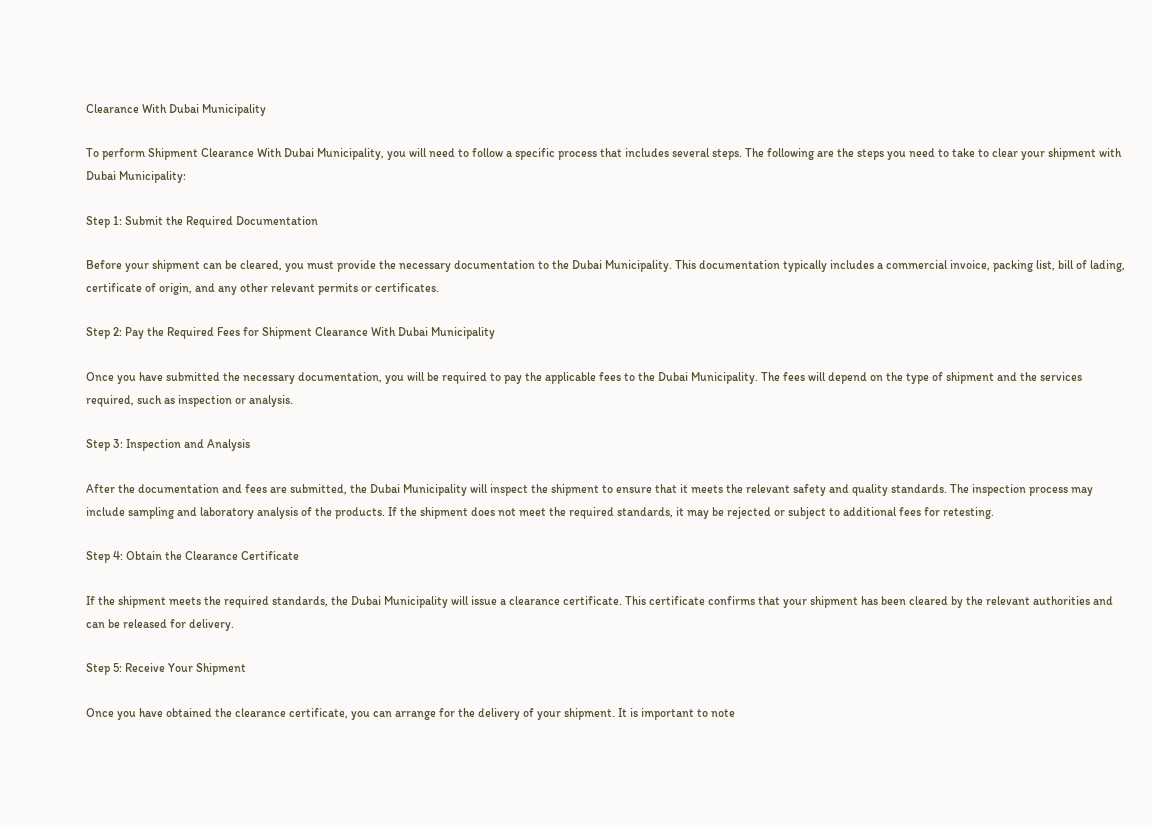Clearance With Dubai Municipality

To perform Shipment Clearance With Dubai Municipality, you will need to follow a specific process that includes several steps. The following are the steps you need to take to clear your shipment with Dubai Municipality:

Step 1: Submit the Required Documentation

Before your shipment can be cleared, you must provide the necessary documentation to the Dubai Municipality. This documentation typically includes a commercial invoice, packing list, bill of lading, certificate of origin, and any other relevant permits or certificates.

Step 2: Pay the Required Fees for Shipment Clearance With Dubai Municipality

Once you have submitted the necessary documentation, you will be required to pay the applicable fees to the Dubai Municipality. The fees will depend on the type of shipment and the services required, such as inspection or analysis.

Step 3: Inspection and Analysis

After the documentation and fees are submitted, the Dubai Municipality will inspect the shipment to ensure that it meets the relevant safety and quality standards. The inspection process may include sampling and laboratory analysis of the products. If the shipment does not meet the required standards, it may be rejected or subject to additional fees for retesting.

Step 4: Obtain the Clearance Certificate

If the shipment meets the required standards, the Dubai Municipality will issue a clearance certificate. This certificate confirms that your shipment has been cleared by the relevant authorities and can be released for delivery.

Step 5: Receive Your Shipment

Once you have obtained the clearance certificate, you can arrange for the delivery of your shipment. It is important to note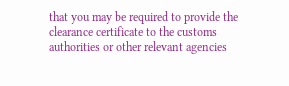that you may be required to provide the clearance certificate to the customs authorities or other relevant agencies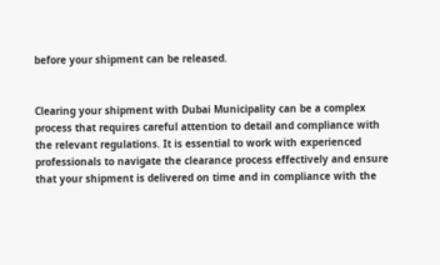before your shipment can be released.


Clearing your shipment with Dubai Municipality can be a complex process that requires careful attention to detail and compliance with the relevant regulations. It is essential to work with experienced professionals to navigate the clearance process effectively and ensure that your shipment is delivered on time and in compliance with the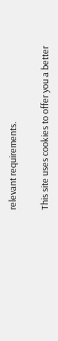relevant requirements.

This site uses cookies to offer you a better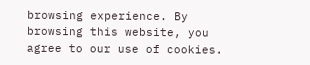browsing experience. By browsing this website, you agree to our use of cookies.